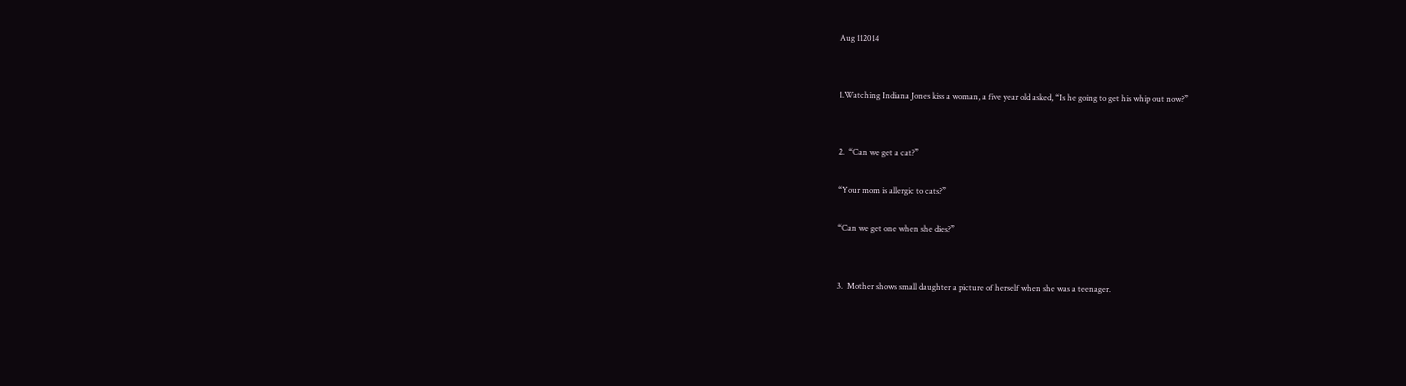Aug 112014


1.Watching Indiana Jones kiss a woman, a five year old asked, “Is he going to get his whip out now?”


2.  “Can we get a cat?”

“Your mom is allergic to cats?”

“Can we get one when she dies?”


3.  Mother shows small daughter a picture of herself when she was a teenager.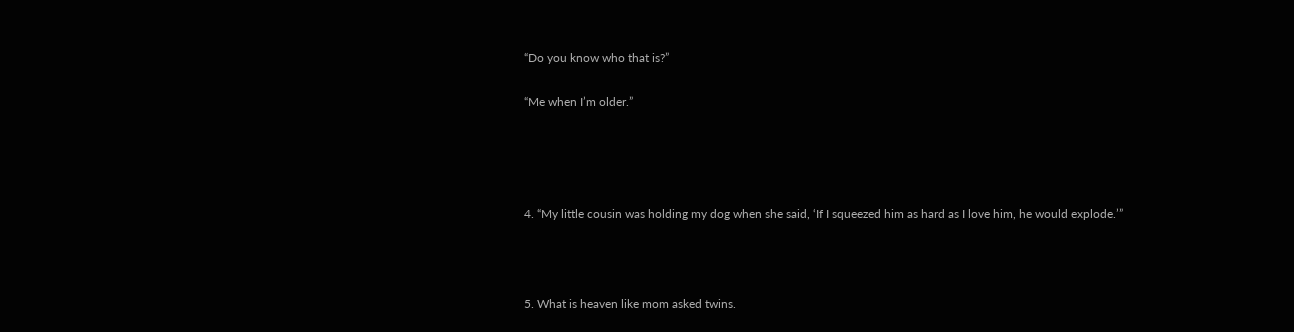“Do you know who that is?”

“Me when I’m older.”




4. “My little cousin was holding my dog when she said, ‘If I squeezed him as hard as I love him, he would explode.’”



5. What is heaven like mom asked twins.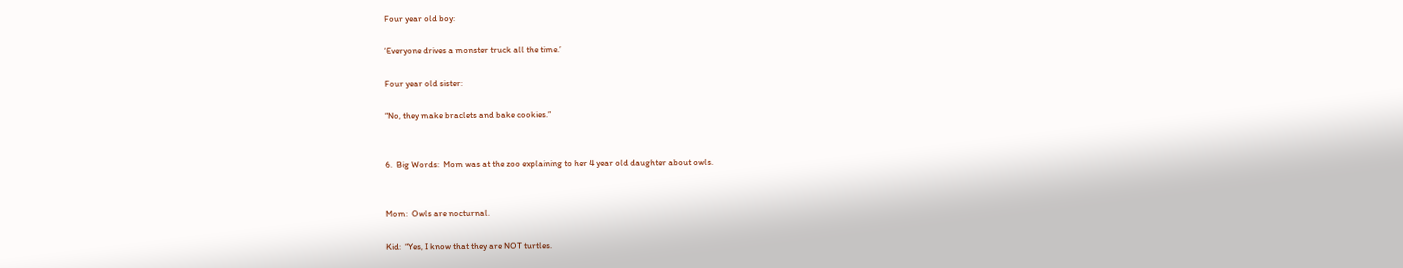Four year old boy:

‘Everyone drives a monster truck all the time.’

Four year old sister:

“No, they make braclets and bake cookies.”


6.  Big Words:  Mom was at the zoo explaining to her 4 year old daughter about owls.


Mom:  Owls are nocturnal.

Kid:  “Yes, I know that they are NOT turtles.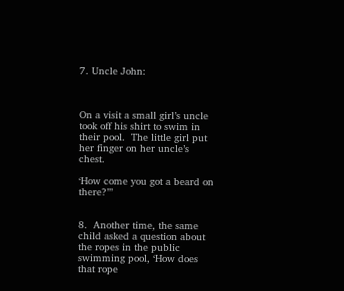7. Uncle John:



On a visit a small girl’s uncle took off his shirt to swim in their pool.  The little girl put her finger on her uncle’s chest.

‘How come you got a beard on there?’”


8.  Another time, the same child asked a question about the ropes in the public swimming pool, ‘How does that rope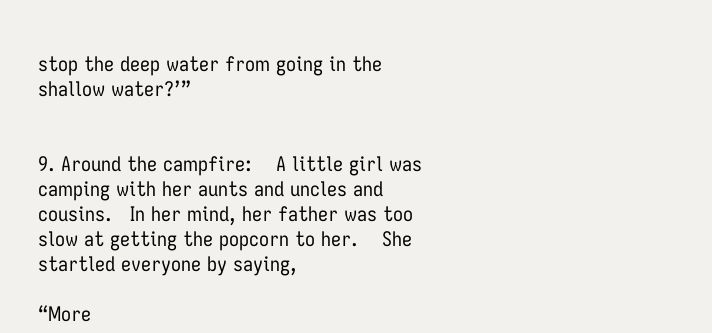stop the deep water from going in the shallow water?’”


9. Around the campfire:    A little girl was camping with her aunts and uncles and cousins.   In her mind, her father was too slow at getting the popcorn to her.    She startled everyone by saying,

“More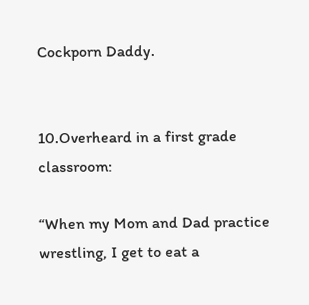Cockporn Daddy.


10.Overheard in a first grade classroom:

“When my Mom and Dad practice wrestling, I get to eat a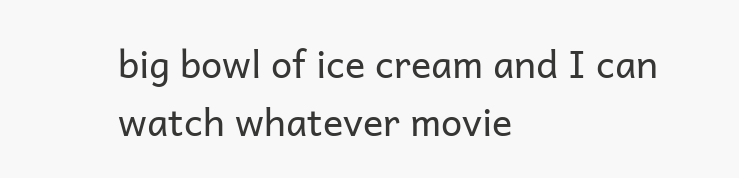big bowl of ice cream and I can watch whatever movie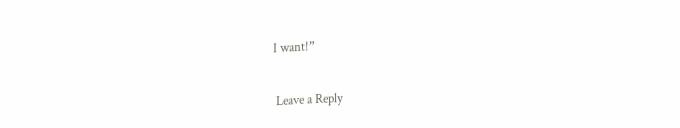I want!”

 Leave a Reply